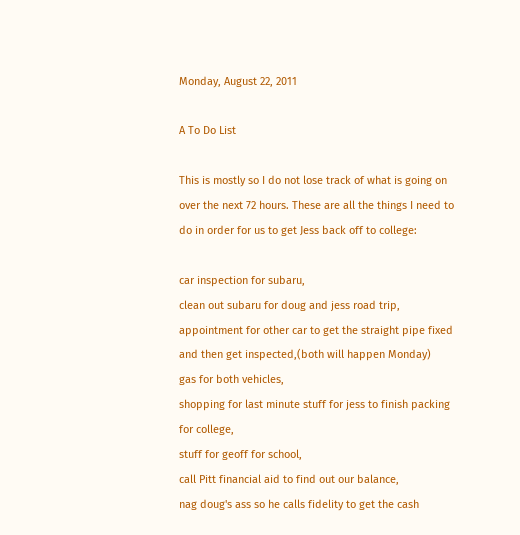Monday, August 22, 2011

A To Do List

This is mostly so I do not lose track of what is going on over the next 72 hours. These are all the things I need to do in order for us to get Jess back off to college:

car inspection for subaru,
clean out subaru for doug and jess road trip,
appointment for other car to get the straight pipe fixed and then get inspected,(both will happen Monday)
gas for both vehicles,
shopping for last minute stuff for jess to finish packing for college,
stuff for geoff for school,
call Pitt financial aid to find out our balance,
nag doug's ass so he calls fidelity to get the cash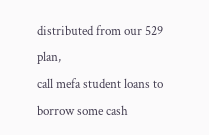distributed from our 529 plan,
call mefa student loans to borrow some cash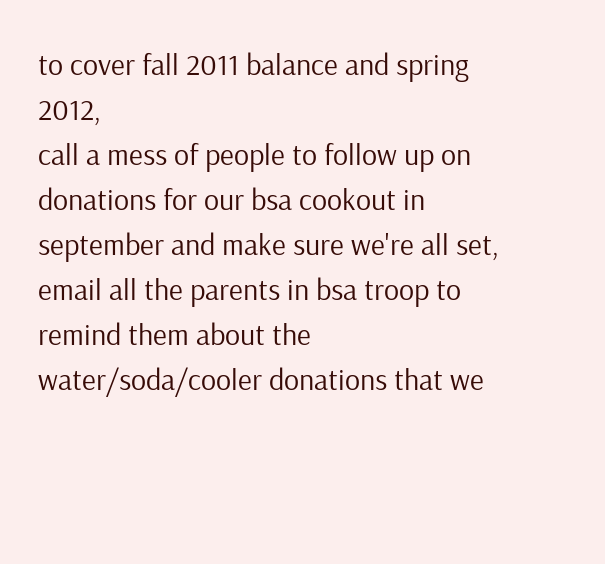to cover fall 2011 balance and spring 2012,
call a mess of people to follow up on donations for our bsa cookout in september and make sure we're all set,
email all the parents in bsa troop to remind them about the water/soda/cooler donations that we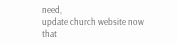need,
update church website now that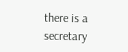there is a secretary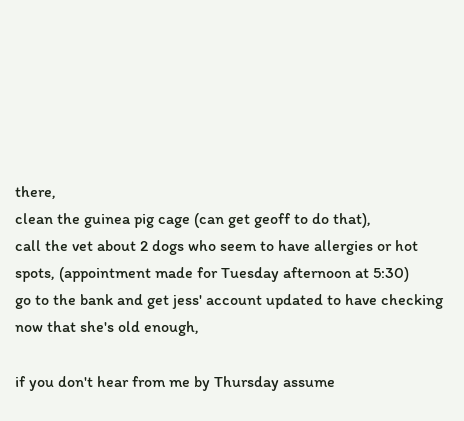there,
clean the guinea pig cage (can get geoff to do that),
call the vet about 2 dogs who seem to have allergies or hot spots, (appointment made for Tuesday afternoon at 5:30)
go to the bank and get jess' account updated to have checking now that she's old enough,

if you don't hear from me by Thursday assume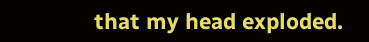that my head exploded.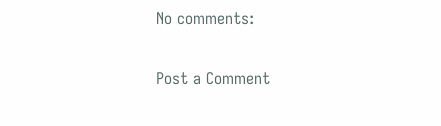No comments:

Post a Comment